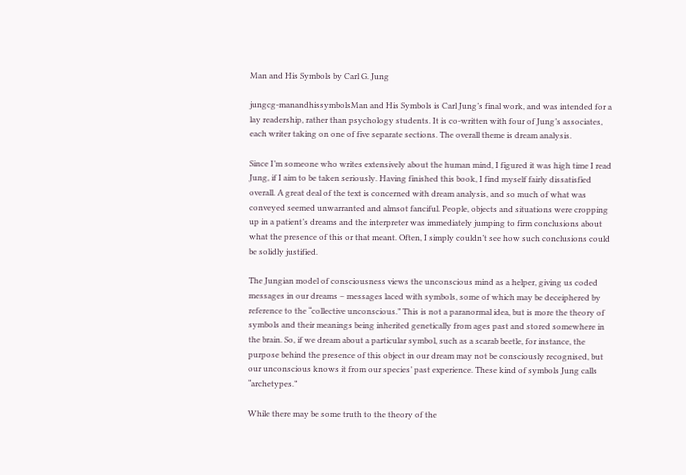Man and His Symbols by Carl G. Jung

jungcg-manandhissymbolsMan and His Symbols is Carl Jung’s final work, and was intended for a lay readership, rather than psychology students. It is co-written with four of Jung’s associates, each writer taking on one of five separate sections. The overall theme is dream analysis.

Since I’m someone who writes extensively about the human mind, I figured it was high time I read Jung, if I aim to be taken seriously. Having finished this book, I find myself fairly dissatisfied overall. A great deal of the text is concerned with dream analysis, and so much of what was conveyed seemed unwarranted and almsot fanciful. People, objects and situations were cropping up in a patient’s dreams and the interpreter was immediately jumping to firm conclusions about what the presence of this or that meant. Often, I simply couldn’t see how such conclusions could be solidly justified.

The Jungian model of consciousness views the unconscious mind as a helper, giving us coded messages in our dreams – messages laced with symbols, some of which may be deceiphered by reference to the “collective unconscious.” This is not a paranormal idea, but is more the theory of symbols and their meanings being inherited genetically from ages past and stored somewhere in the brain. So, if we dream about a particular symbol, such as a scarab beetle, for instance, the purpose behind the presence of this object in our dream may not be consciously recognised, but our unconscious knows it from our species’ past experience. These kind of symbols Jung calls “archetypes.”

While there may be some truth to the theory of the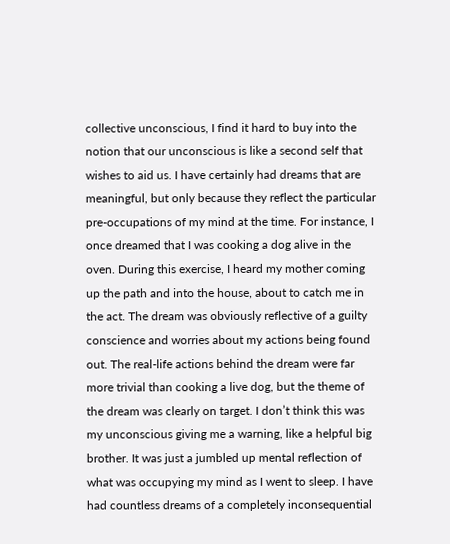collective unconscious, I find it hard to buy into the notion that our unconscious is like a second self that wishes to aid us. I have certainly had dreams that are meaningful, but only because they reflect the particular pre-occupations of my mind at the time. For instance, I once dreamed that I was cooking a dog alive in the oven. During this exercise, I heard my mother coming up the path and into the house, about to catch me in the act. The dream was obviously reflective of a guilty conscience and worries about my actions being found out. The real-life actions behind the dream were far more trivial than cooking a live dog, but the theme of the dream was clearly on target. I don’t think this was my unconscious giving me a warning, like a helpful big brother. It was just a jumbled up mental reflection of what was occupying my mind as I went to sleep. I have had countless dreams of a completely inconsequential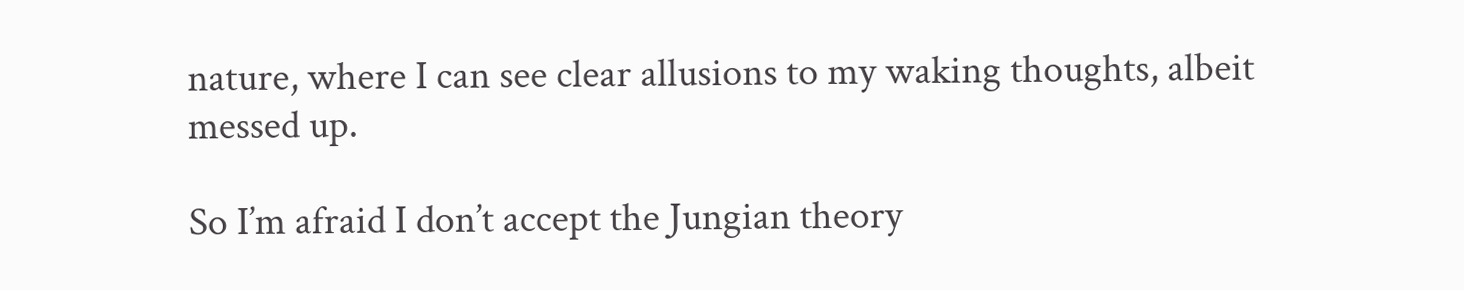nature, where I can see clear allusions to my waking thoughts, albeit messed up.

So I’m afraid I don’t accept the Jungian theory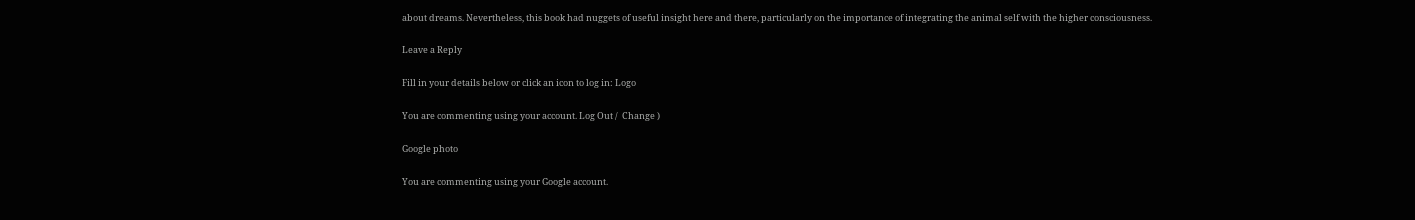about dreams. Nevertheless, this book had nuggets of useful insight here and there, particularly on the importance of integrating the animal self with the higher consciousness.

Leave a Reply

Fill in your details below or click an icon to log in: Logo

You are commenting using your account. Log Out /  Change )

Google photo

You are commenting using your Google account.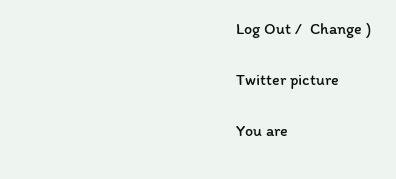Log Out /  Change )

Twitter picture

You are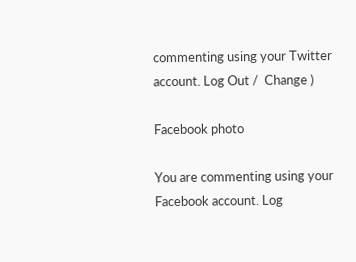commenting using your Twitter account. Log Out /  Change )

Facebook photo

You are commenting using your Facebook account. Log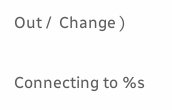Out /  Change )

Connecting to %s